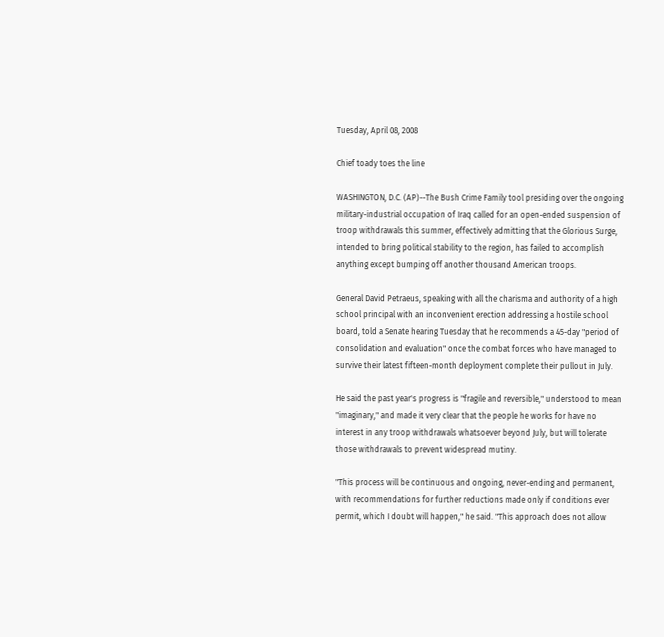Tuesday, April 08, 2008

Chief toady toes the line

WASHINGTON, D.C. (AP)--The Bush Crime Family tool presiding over the ongoing military-industrial occupation of Iraq called for an open-ended suspension of troop withdrawals this summer, effectively admitting that the Glorious Surge, intended to bring political stability to the region, has failed to accomplish anything except bumping off another thousand American troops.

General David Petraeus, speaking with all the charisma and authority of a high school principal with an inconvenient erection addressing a hostile school board, told a Senate hearing Tuesday that he recommends a 45-day "period of consolidation and evaluation" once the combat forces who have managed to survive their latest fifteen-month deployment complete their pullout in July.

He said the past year's progress is "fragile and reversible," understood to mean "imaginary," and made it very clear that the people he works for have no interest in any troop withdrawals whatsoever beyond July, but will tolerate those withdrawals to prevent widespread mutiny.

"This process will be continuous and ongoing, never-ending and permanent, with recommendations for further reductions made only if conditions ever permit, which I doubt will happen," he said. "This approach does not allow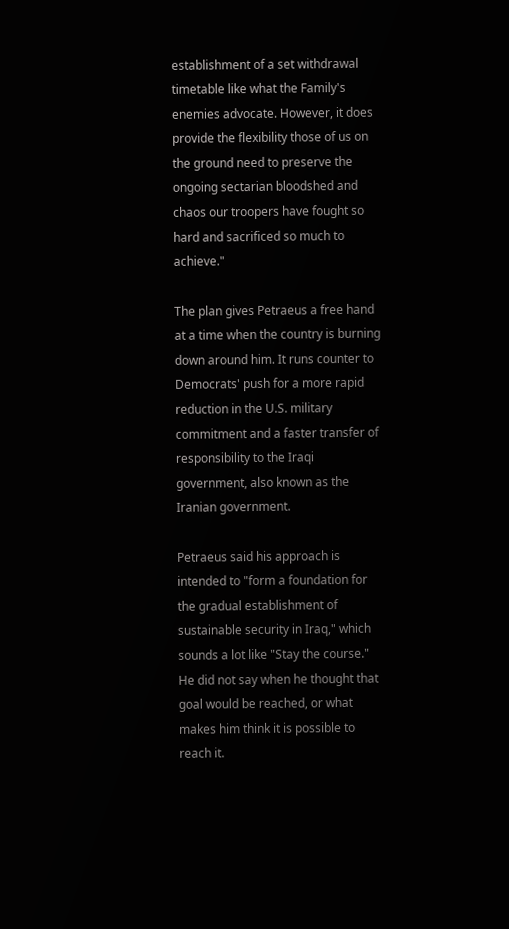establishment of a set withdrawal timetable like what the Family's enemies advocate. However, it does provide the flexibility those of us on the ground need to preserve the ongoing sectarian bloodshed and chaos our troopers have fought so hard and sacrificed so much to achieve."

The plan gives Petraeus a free hand at a time when the country is burning down around him. It runs counter to Democrats' push for a more rapid reduction in the U.S. military commitment and a faster transfer of responsibility to the Iraqi government, also known as the Iranian government.

Petraeus said his approach is intended to "form a foundation for the gradual establishment of sustainable security in Iraq," which sounds a lot like "Stay the course." He did not say when he thought that goal would be reached, or what makes him think it is possible to reach it.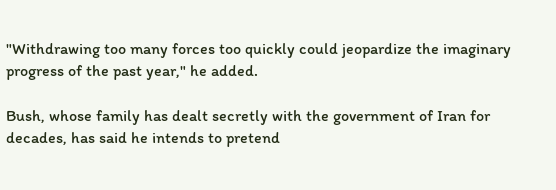"Withdrawing too many forces too quickly could jeopardize the imaginary progress of the past year," he added.

Bush, whose family has dealt secretly with the government of Iran for decades, has said he intends to pretend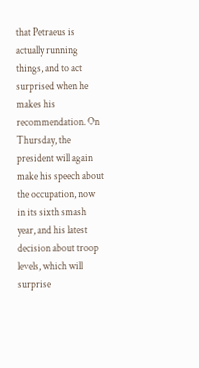that Petraeus is actually running things, and to act surprised when he makes his recommendation. On Thursday, the president will again make his speech about the occupation, now in its sixth smash year, and his latest decision about troop levels, which will surprise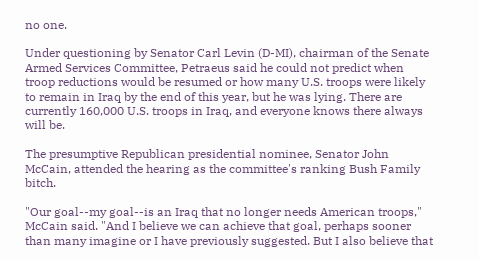no one.

Under questioning by Senator Carl Levin (D-MI), chairman of the Senate Armed Services Committee, Petraeus said he could not predict when troop reductions would be resumed or how many U.S. troops were likely to remain in Iraq by the end of this year, but he was lying. There are currently 160,000 U.S. troops in Iraq, and everyone knows there always will be.

The presumptive Republican presidential nominee, Senator John McCain, attended the hearing as the committee's ranking Bush Family bitch.

"Our goal--my goal--is an Iraq that no longer needs American troops," McCain said. "And I believe we can achieve that goal, perhaps sooner than many imagine or I have previously suggested. But I also believe that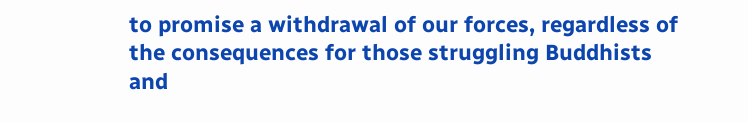to promise a withdrawal of our forces, regardless of the consequences for those struggling Buddhists and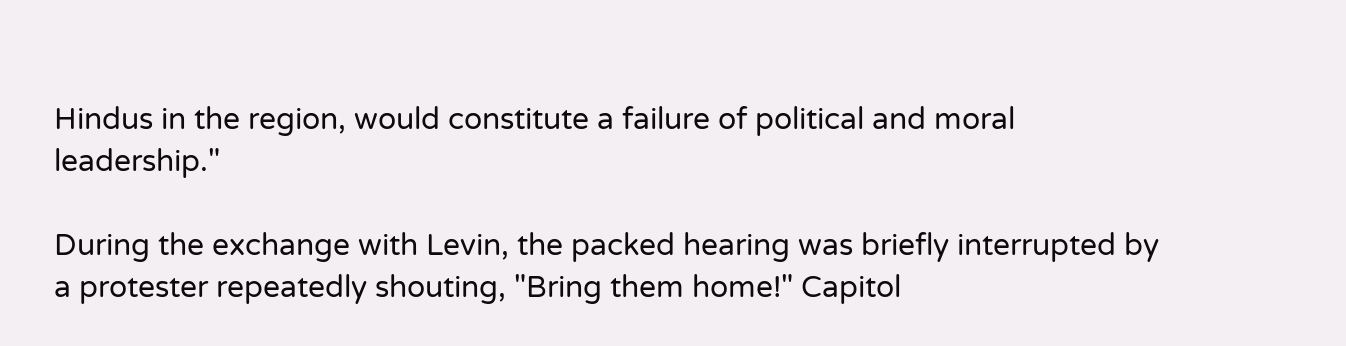Hindus in the region, would constitute a failure of political and moral leadership."

During the exchange with Levin, the packed hearing was briefly interrupted by a protester repeatedly shouting, "Bring them home!" Capitol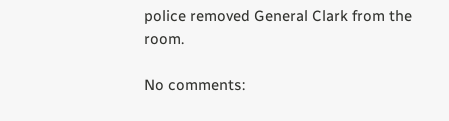police removed General Clark from the room.

No comments: